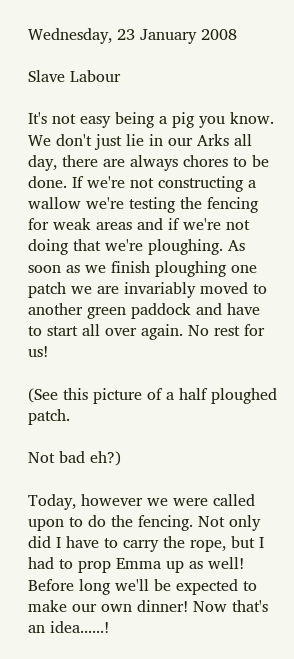Wednesday, 23 January 2008

Slave Labour

It's not easy being a pig you know. We don't just lie in our Arks all day, there are always chores to be done. If we're not constructing a wallow we're testing the fencing for weak areas and if we're not doing that we're ploughing. As soon as we finish ploughing one patch we are invariably moved to another green paddock and have to start all over again. No rest for us!

(See this picture of a half ploughed patch.

Not bad eh?)

Today, however we were called upon to do the fencing. Not only did I have to carry the rope, but I had to prop Emma up as well!
Before long we'll be expected to make our own dinner! Now that's an idea......!